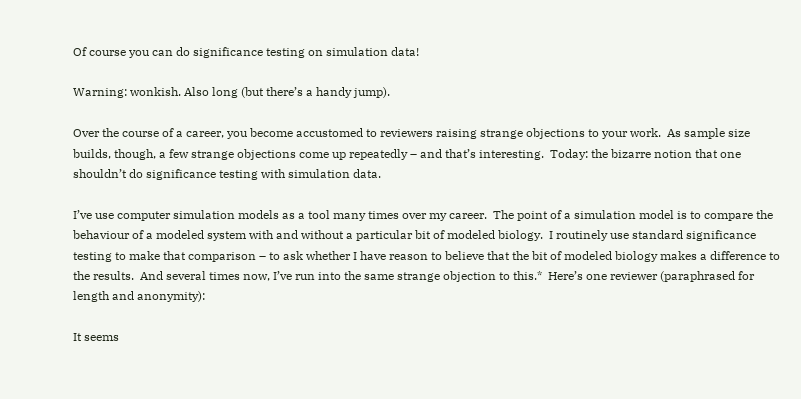Of course you can do significance testing on simulation data!

Warning: wonkish. Also long (but there’s a handy jump).

Over the course of a career, you become accustomed to reviewers raising strange objections to your work.  As sample size builds, though, a few strange objections come up repeatedly – and that’s interesting.  Today: the bizarre notion that one shouldn’t do significance testing with simulation data.

I’ve use computer simulation models as a tool many times over my career.  The point of a simulation model is to compare the behaviour of a modeled system with and without a particular bit of modeled biology.  I routinely use standard significance testing to make that comparison – to ask whether I have reason to believe that the bit of modeled biology makes a difference to the results.  And several times now, I’ve run into the same strange objection to this.*  Here’s one reviewer (paraphrased for length and anonymity):

It seems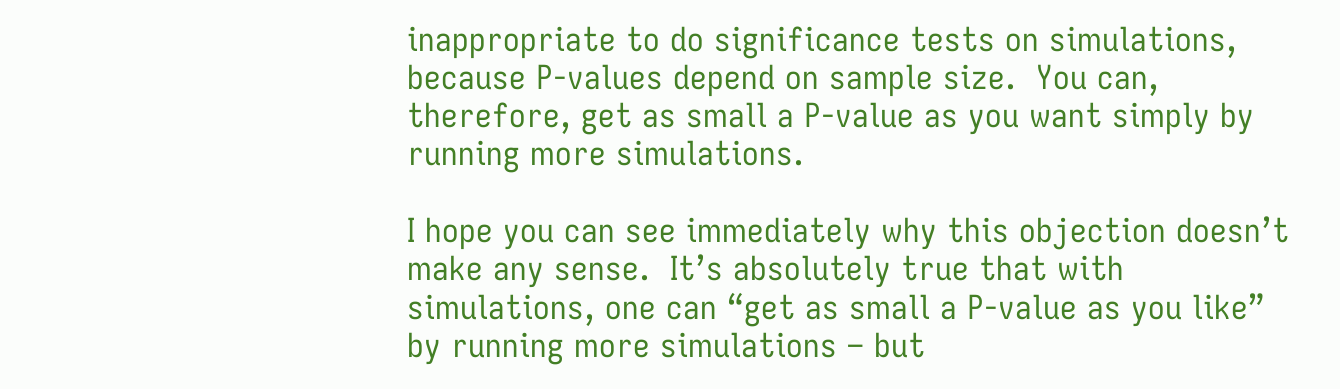inappropriate to do significance tests on simulations, because P-values depend on sample size.  You can, therefore, get as small a P-value as you want simply by running more simulations.

I hope you can see immediately why this objection doesn’t make any sense.  It’s absolutely true that with simulations, one can “get as small a P-value as you like” by running more simulations – but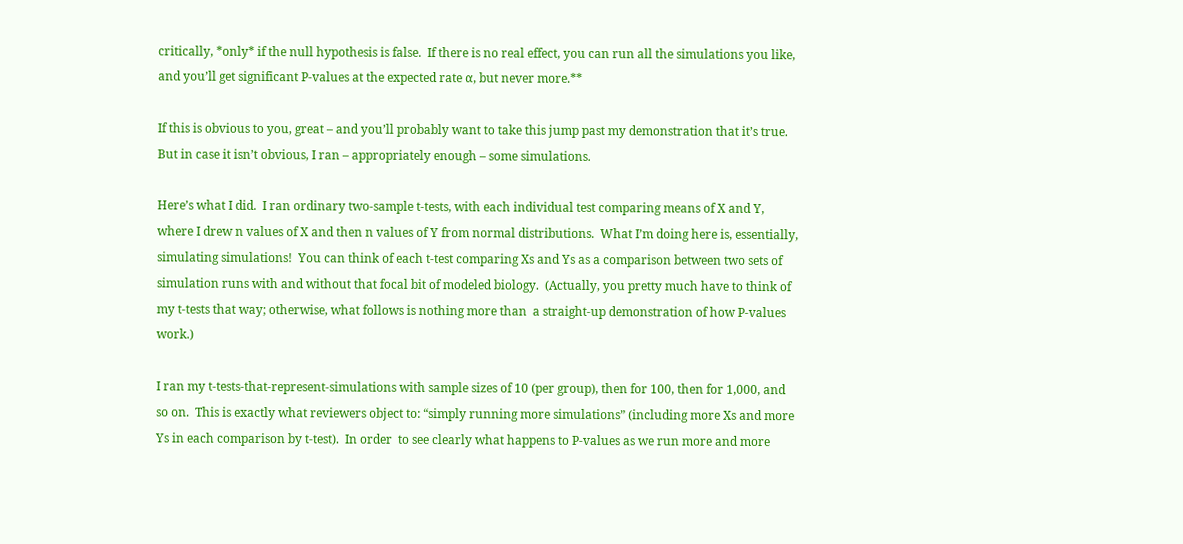critically, *only* if the null hypothesis is false.  If there is no real effect, you can run all the simulations you like, and you’ll get significant P-values at the expected rate α, but never more.**

If this is obvious to you, great – and you’ll probably want to take this jump past my demonstration that it’s true.  But in case it isn’t obvious, I ran – appropriately enough – some simulations.

Here’s what I did.  I ran ordinary two-sample t-tests, with each individual test comparing means of X and Y, where I drew n values of X and then n values of Y from normal distributions.  What I’m doing here is, essentially, simulating simulations!  You can think of each t-test comparing Xs and Ys as a comparison between two sets of simulation runs with and without that focal bit of modeled biology.  (Actually, you pretty much have to think of my t-tests that way; otherwise, what follows is nothing more than  a straight-up demonstration of how P-values work.)

I ran my t-tests-that-represent-simulations with sample sizes of 10 (per group), then for 100, then for 1,000, and so on.  This is exactly what reviewers object to: “simply running more simulations” (including more Xs and more Ys in each comparison by t-test).  In order  to see clearly what happens to P-values as we run more and more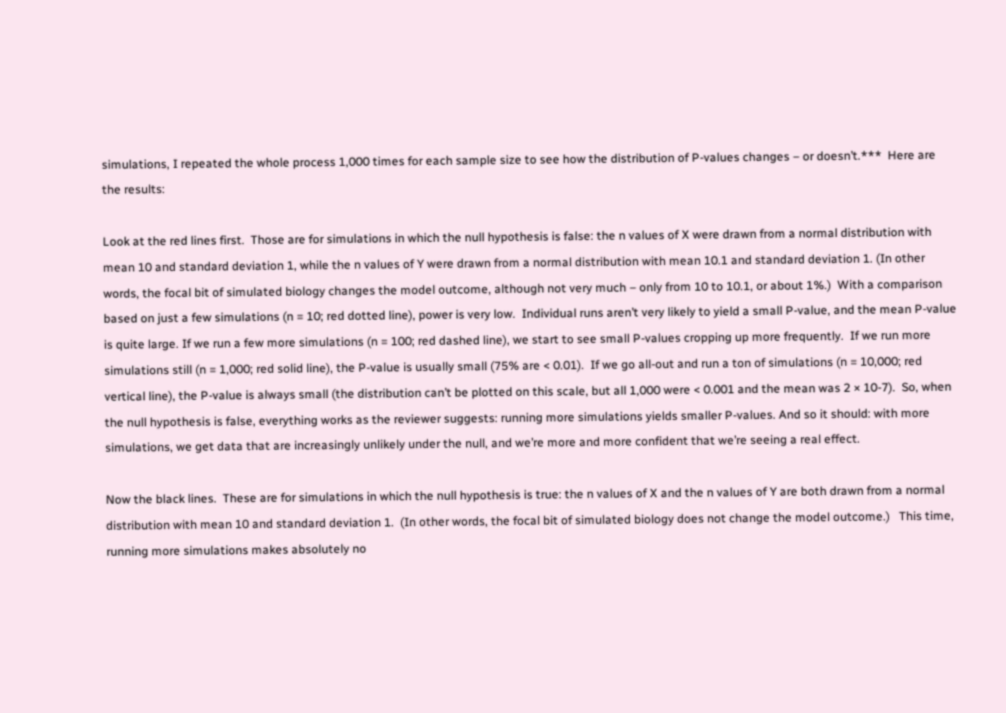simulations, I repeated the whole process 1,000 times for each sample size to see how the distribution of P-values changes – or doesn’t.***  Here are the results:

Look at the red lines first.  Those are for simulations in which the null hypothesis is false: the n values of X were drawn from a normal distribution with mean 10 and standard deviation 1, while the n values of Y were drawn from a normal distribution with mean 10.1 and standard deviation 1. (In other words, the focal bit of simulated biology changes the model outcome, although not very much – only from 10 to 10.1, or about 1%.)  With a comparison based on just a few simulations (n = 10; red dotted line), power is very low.  Individual runs aren’t very likely to yield a small P-value, and the mean P-value is quite large. If we run a few more simulations (n = 100; red dashed line), we start to see small P-values cropping up more frequently.  If we run more simulations still (n = 1,000; red solid line), the P-value is usually small (75% are < 0.01).  If we go all-out and run a ton of simulations (n = 10,000; red vertical line), the P-value is always small (the distribution can’t be plotted on this scale, but all 1,000 were < 0.001 and the mean was 2 × 10-7).  So, when the null hypothesis is false, everything works as the reviewer suggests: running more simulations yields smaller P-values. And so it should: with more simulations, we get data that are increasingly unlikely under the null, and we’re more and more confident that we’re seeing a real effect.

Now the black lines.  These are for simulations in which the null hypothesis is true: the n values of X and the n values of Y are both drawn from a normal distribution with mean 10 and standard deviation 1.  (In other words, the focal bit of simulated biology does not change the model outcome.)   This time, running more simulations makes absolutely no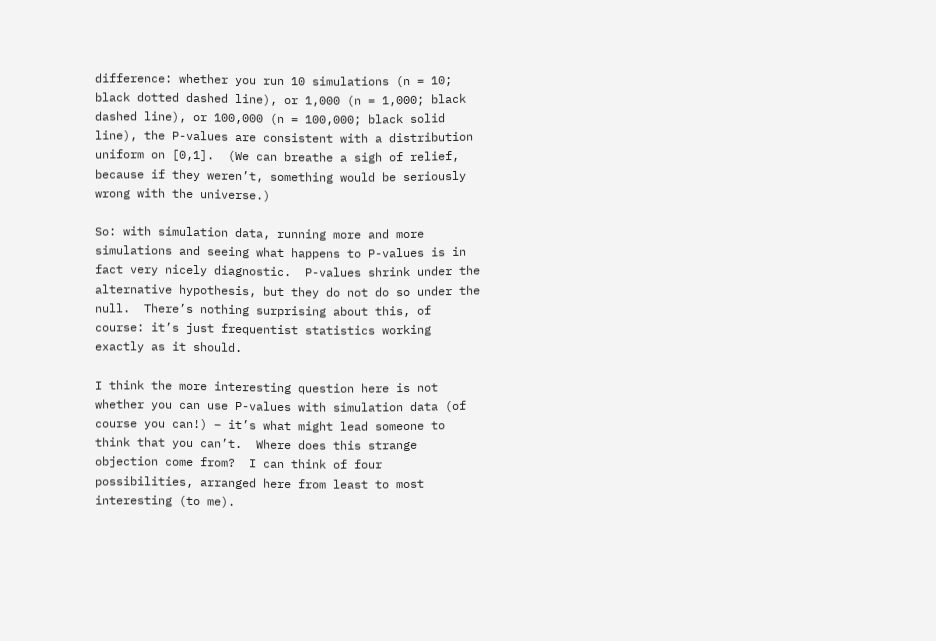difference: whether you run 10 simulations (n = 10; black dotted dashed line), or 1,000 (n = 1,000; black dashed line), or 100,000 (n = 100,000; black solid line), the P-values are consistent with a distribution uniform on [0,1].  (We can breathe a sigh of relief, because if they weren’t, something would be seriously wrong with the universe.)

So: with simulation data, running more and more simulations and seeing what happens to P-values is in fact very nicely diagnostic.  P-values shrink under the alternative hypothesis, but they do not do so under the null.  There’s nothing surprising about this, of course: it’s just frequentist statistics working exactly as it should.

I think the more interesting question here is not whether you can use P-values with simulation data (of course you can!) – it’s what might lead someone to think that you can’t.  Where does this strange objection come from?  I can think of four possibilities, arranged here from least to most interesting (to me).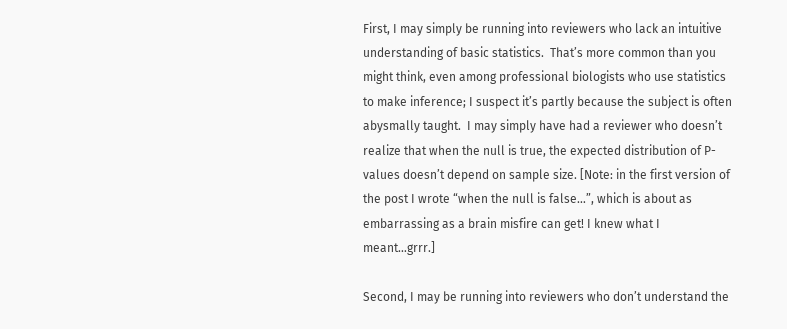First, I may simply be running into reviewers who lack an intuitive understanding of basic statistics.  That’s more common than you might think, even among professional biologists who use statistics to make inference; I suspect it’s partly because the subject is often abysmally taught.  I may simply have had a reviewer who doesn’t realize that when the null is true, the expected distribution of P-values doesn’t depend on sample size. [Note: in the first version of the post I wrote “when the null is false…”, which is about as embarrassing as a brain misfire can get! I knew what I meant…grrr.]

Second, I may be running into reviewers who don’t understand the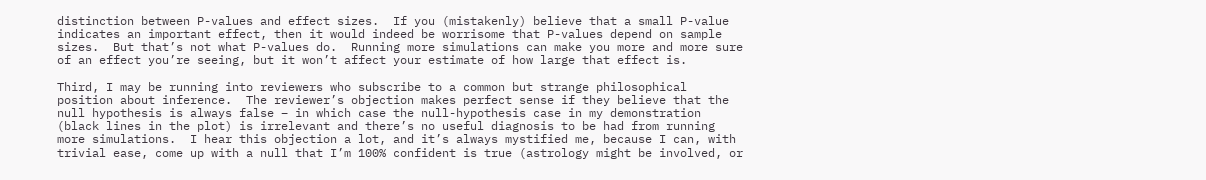distinction between P-values and effect sizes.  If you (mistakenly) believe that a small P-value indicates an important effect, then it would indeed be worrisome that P-values depend on sample sizes.  But that’s not what P-values do.  Running more simulations can make you more and more sure of an effect you’re seeing, but it won’t affect your estimate of how large that effect is.

Third, I may be running into reviewers who subscribe to a common but strange philosophical position about inference.  The reviewer’s objection makes perfect sense if they believe that the null hypothesis is always false – in which case the null-hypothesis case in my demonstration (black lines in the plot) is irrelevant and there’s no useful diagnosis to be had from running more simulations.  I hear this objection a lot, and it’s always mystified me, because I can, with trivial ease, come up with a null that I’m 100% confident is true (astrology might be involved, or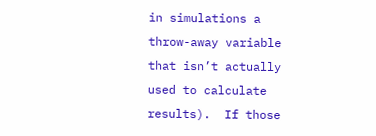in simulations a throw-away variable that isn’t actually used to calculate results).  If those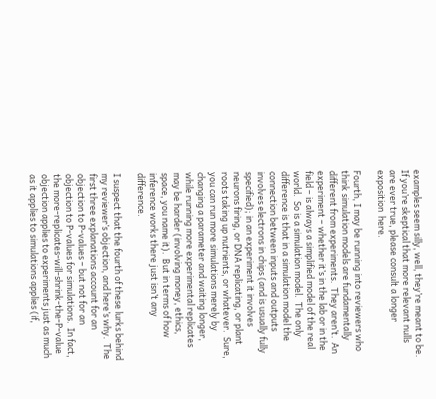examples seem silly, well, they’re meant to be.  If you’re skeptical that more relevant nulls are ever true, please consult a longer exposition  here.

Fourth, I may be running into reviewers who think simulation models are fundamentally different from experiments.  They aren’t.  An experiment – whether it’s in the lab or in the field – is always a simplified model of the real world.  So is a simulation model.  The only difference is that in a simulation model the connection between inputs and outputs involves electrons in chips (and is usually fully specified); in an experiment it involves neurons firing, or DNA replicating, or plant roots taking up nutrients, or whatever.  Sure, you can run more simulations merely by changing a parameter and waiting longer, while running more experimental replicates may be harder (involving money, ethics, space, you name it).  But in terms of how inference works there just isn’t any difference.

I suspect that the fourth of these lurks behind my reviewer’s objection, and here’s why.  The first three explanations account for an objection to P-values – but not for an objection to P-values for simulations.  In fact, the more-replicates-will-shrink-the-P-value objection applies to experiments just as much as it applies to simulations applies (if,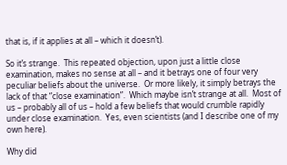that is, if it applies at all – which it doesn’t).

So it’s strange.  This repeated objection, upon just a little close examination, makes no sense at all – and it betrays one of four very peculiar beliefs about the universe.  Or more likely, it simply betrays the lack of that “close examination”.  Which maybe isn’t strange at all.  Most of us – probably all of us – hold a few beliefs that would crumble rapidly under close examination.  Yes, even scientists (and I describe one of my own here).

Why did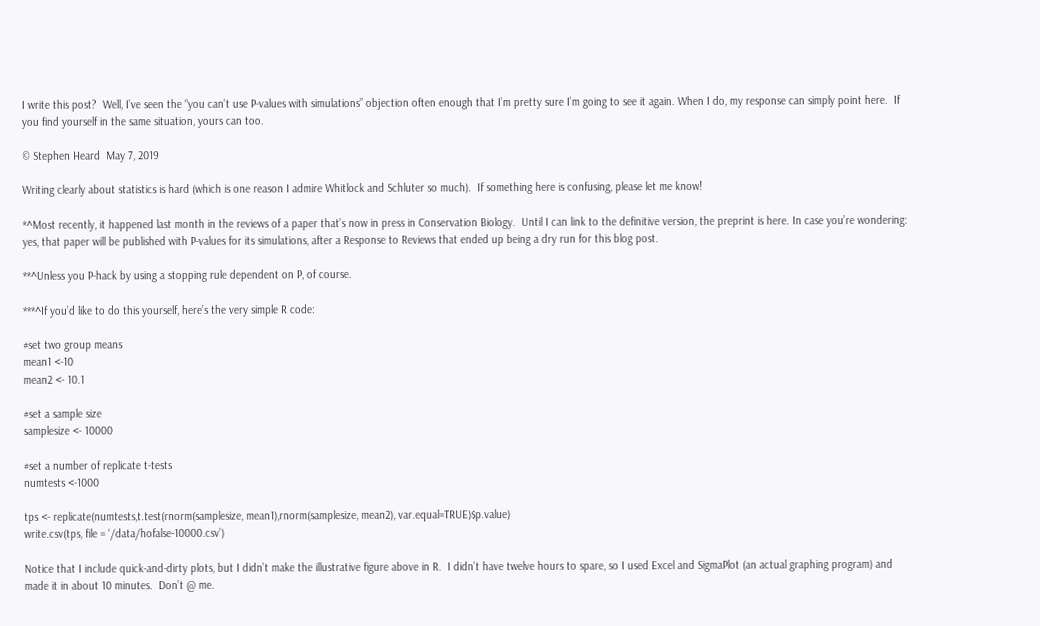I write this post?  Well, I’ve seen the “you can’t use P-values with simulations” objection often enough that I’m pretty sure I’m going to see it again. When I do, my response can simply point here.  If you find yourself in the same situation, yours can too.

© Stephen Heard  May 7, 2019

Writing clearly about statistics is hard (which is one reason I admire Whitlock and Schluter so much).  If something here is confusing, please let me know!

*^Most recently, it happened last month in the reviews of a paper that’s now in press in Conservation Biology.  Until I can link to the definitive version, the preprint is here. In case you’re wondering: yes, that paper will be published with P-values for its simulations, after a Response to Reviews that ended up being a dry run for this blog post.

**^Unless you P-hack by using a stopping rule dependent on P, of course.

***^If you’d like to do this yourself, here’s the very simple R code:

#set two group means
mean1 <-10
mean2 <- 10.1

#set a sample size
samplesize <- 10000

#set a number of replicate t-tests
numtests <-1000

tps <- replicate(numtests,t.test(rnorm(samplesize, mean1),rnorm(samplesize, mean2), var.equal=TRUE)$p.value)
write.csv(tps, file = ‘/data/hofalse-10000.csv’)

Notice that I include quick-and-dirty plots, but I didn’t make the illustrative figure above in R.  I didn’t have twelve hours to spare, so I used Excel and SigmaPlot (an actual graphing program) and made it in about 10 minutes.  Don’t @ me.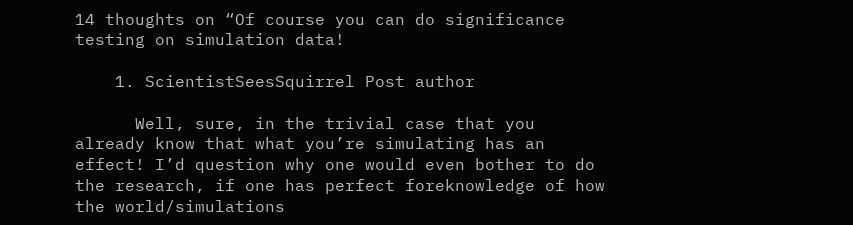14 thoughts on “Of course you can do significance testing on simulation data!

    1. ScientistSeesSquirrel Post author

      Well, sure, in the trivial case that you already know that what you’re simulating has an effect! I’d question why one would even bother to do the research, if one has perfect foreknowledge of how the world/simulations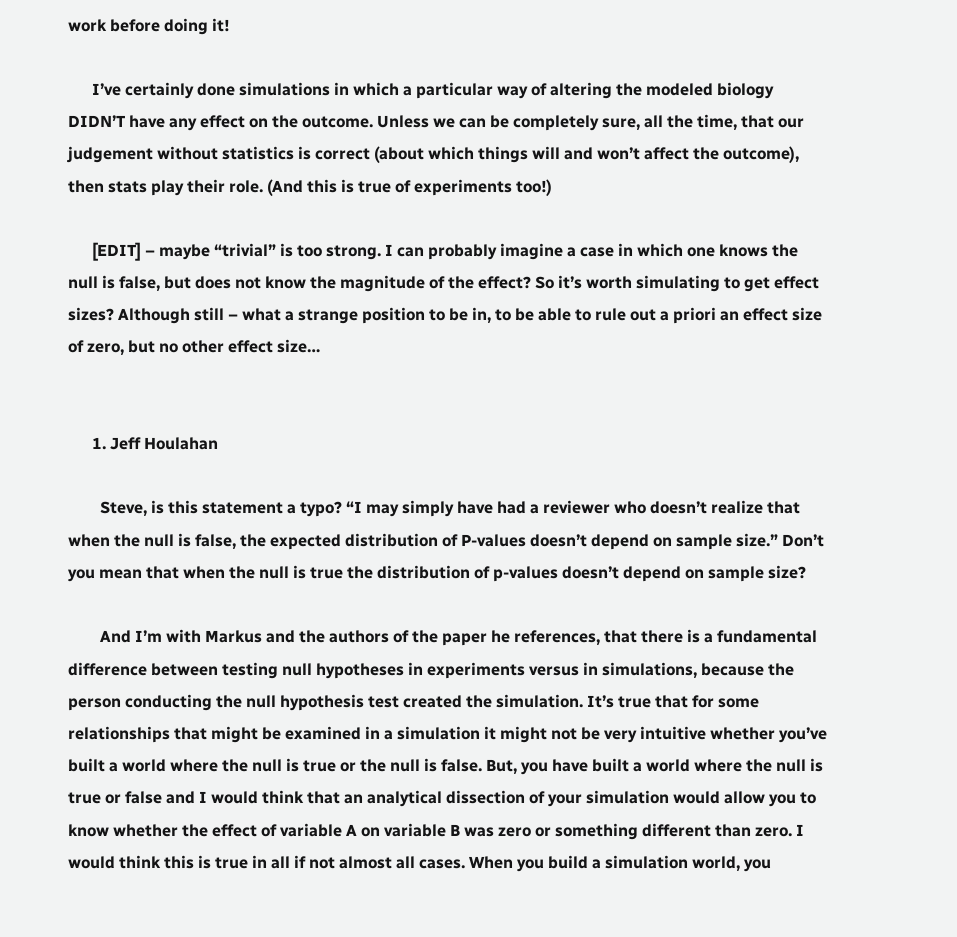work before doing it!

      I’ve certainly done simulations in which a particular way of altering the modeled biology DIDN’T have any effect on the outcome. Unless we can be completely sure, all the time, that our judgement without statistics is correct (about which things will and won’t affect the outcome), then stats play their role. (And this is true of experiments too!)

      [EDIT] – maybe “trivial” is too strong. I can probably imagine a case in which one knows the null is false, but does not know the magnitude of the effect? So it’s worth simulating to get effect sizes? Although still – what a strange position to be in, to be able to rule out a priori an effect size of zero, but no other effect size…


      1. Jeff Houlahan

        Steve, is this statement a typo? “I may simply have had a reviewer who doesn’t realize that when the null is false, the expected distribution of P-values doesn’t depend on sample size.” Don’t you mean that when the null is true the distribution of p-values doesn’t depend on sample size?

        And I’m with Markus and the authors of the paper he references, that there is a fundamental difference between testing null hypotheses in experiments versus in simulations, because the person conducting the null hypothesis test created the simulation. It’s true that for some relationships that might be examined in a simulation it might not be very intuitive whether you’ve built a world where the null is true or the null is false. But, you have built a world where the null is true or false and I would think that an analytical dissection of your simulation would allow you to know whether the effect of variable A on variable B was zero or something different than zero. I would think this is true in all if not almost all cases. When you build a simulation world, you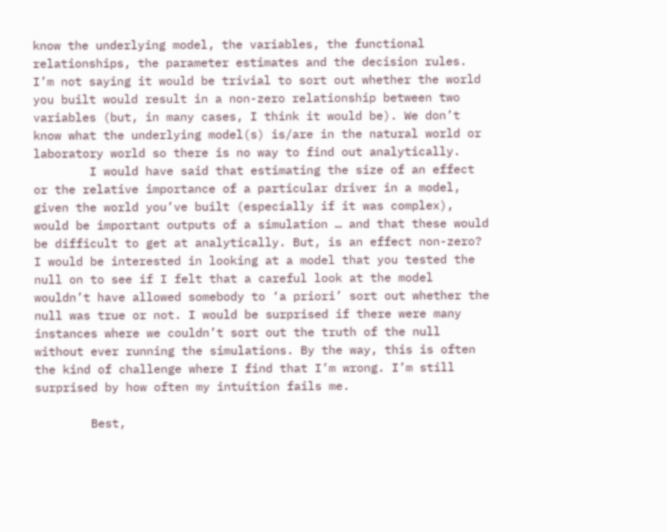know the underlying model, the variables, the functional relationships, the parameter estimates and the decision rules. I’m not saying it would be trivial to sort out whether the world you built would result in a non-zero relationship between two variables (but, in many cases, I think it would be). We don’t know what the underlying model(s) is/are in the natural world or laboratory world so there is no way to find out analytically.
        I would have said that estimating the size of an effect or the relative importance of a particular driver in a model, given the world you’ve built (especially if it was complex), would be important outputs of a simulation … and that these would be difficult to get at analytically. But, is an effect non-zero? I would be interested in looking at a model that you tested the null on to see if I felt that a careful look at the model wouldn’t have allowed somebody to ‘a priori’ sort out whether the null was true or not. I would be surprised if there were many instances where we couldn’t sort out the truth of the null without ever running the simulations. By the way, this is often the kind of challenge where I find that I’m wrong. I’m still surprised by how often my intuition fails me.

        Best,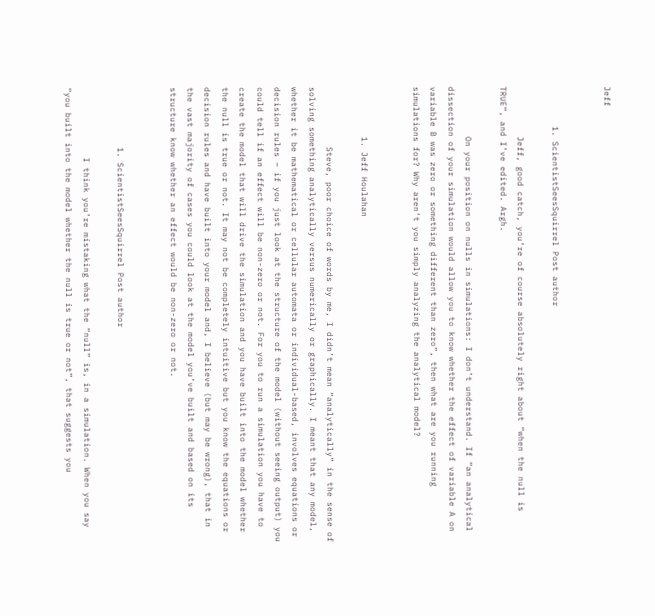Jeff


        1. ScientistSeesSquirrel Post author

          Jeff, good catch, you’re of course absolutely right about “when the null is TRUE”, and I’ve edited. Argh.

          On your position on nulls in simulations: I don’t understand. If “an analytical dissection of your simulation would allow you to know whether the effect of variable A on variable B was zero or something different than zero”, then what are you running simulations for? Why aren’t you simply analyzing the analytical model?


          1. Jeff Houlahan

            Steve, poor choice of words by me, I didn’t mean “analytically” in the sense of solving something analytically versus numerically or graphically. I meant that any model, whether it be mathematical or cellular automata or individual-based, involves equations or decision rules – if you just look at the structure of the model (without seeing output) you could tell if an effect will be non-zero or not. For you to run a simulation you have to create the model that will drive the simulation and you have built into the model whether the null is true or not. It may not be completely intuitive but you know the equations or decision rules and have built into your model and, I believe (but may be wrong), that in the vast majority of cases you could look at the model you’ve built and based on its structure know whether an effect would be non-zero or not.


            1. ScientistSeesSquirrel Post author

              I think you’re mistaking what the “null” is, in a simulation. When you say “you built into the model whether the null is true or not”, that suggests you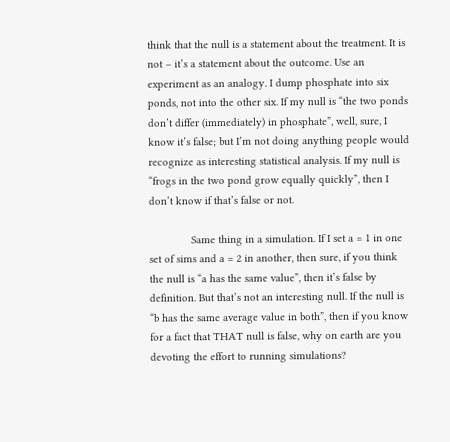think that the null is a statement about the treatment. It is not – it’s a statement about the outcome. Use an experiment as an analogy. I dump phosphate into six ponds, not into the other six. If my null is “the two ponds don’t differ (immediately) in phosphate”, well, sure, I know it’s false; but I’m not doing anything people would recognize as interesting statistical analysis. If my null is “frogs in the two pond grow equally quickly”, then I don’t know if that’s false or not.

              Same thing in a simulation. If I set a = 1 in one set of sims and a = 2 in another, then sure, if you think the null is “a has the same value”, then it’s false by definition. But that’s not an interesting null. If the null is “b has the same average value in both”, then if you know for a fact that THAT null is false, why on earth are you devoting the effort to running simulations?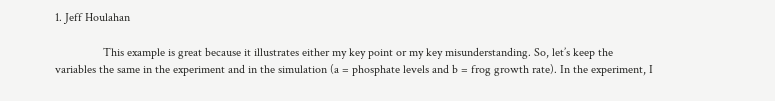1. Jeff Houlahan

                This example is great because it illustrates either my key point or my key misunderstanding. So, let’s keep the variables the same in the experiment and in the simulation (a = phosphate levels and b = frog growth rate). In the experiment, I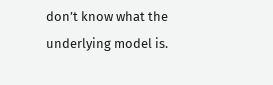don’t know what the underlying model is.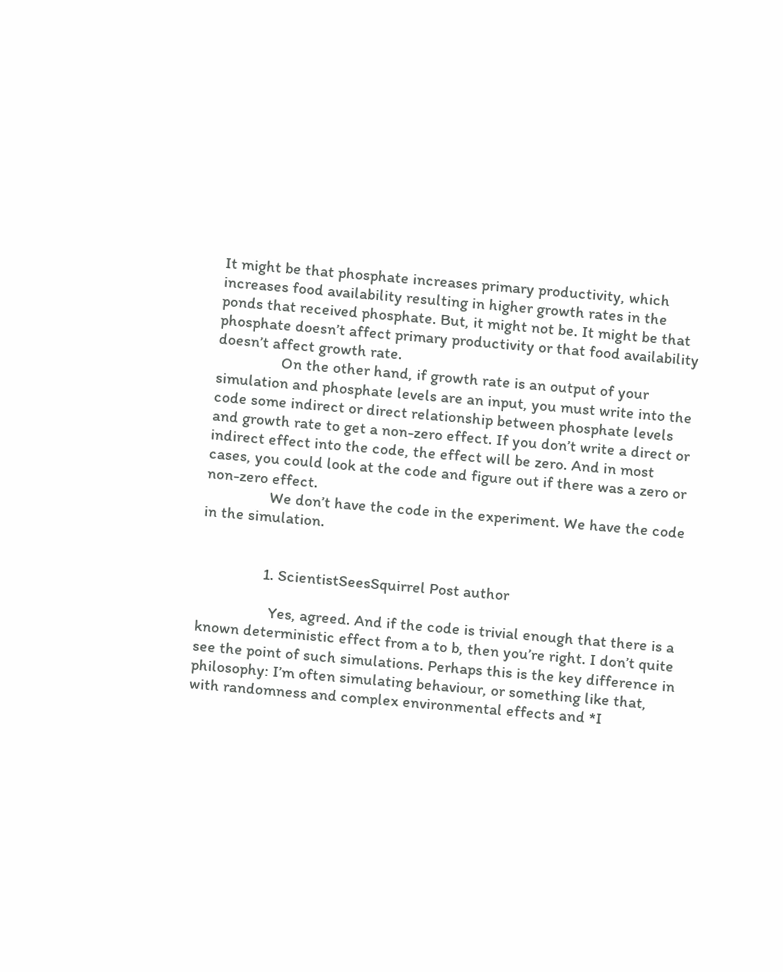It might be that phosphate increases primary productivity, which increases food availability resulting in higher growth rates in the ponds that received phosphate. But, it might not be. It might be that phosphate doesn’t affect primary productivity or that food availability doesn’t affect growth rate.
                On the other hand, if growth rate is an output of your simulation and phosphate levels are an input, you must write into the code some indirect or direct relationship between phosphate levels and growth rate to get a non-zero effect. If you don’t write a direct or indirect effect into the code, the effect will be zero. And in most cases, you could look at the code and figure out if there was a zero or non-zero effect.
                We don’t have the code in the experiment. We have the code in the simulation.


                1. ScientistSeesSquirrel Post author

                  Yes, agreed. And if the code is trivial enough that there is a known deterministic effect from a to b, then you’re right. I don’t quite see the point of such simulations. Perhaps this is the key difference in philosophy: I’m often simulating behaviour, or something like that, with randomness and complex environmental effects and *I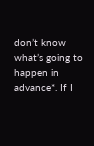don’t know what’s going to happen in advance*. If I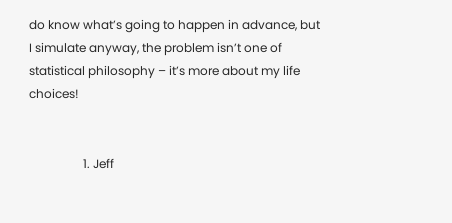do know what’s going to happen in advance, but I simulate anyway, the problem isn’t one of statistical philosophy – it’s more about my life choices!


                  1. Jeff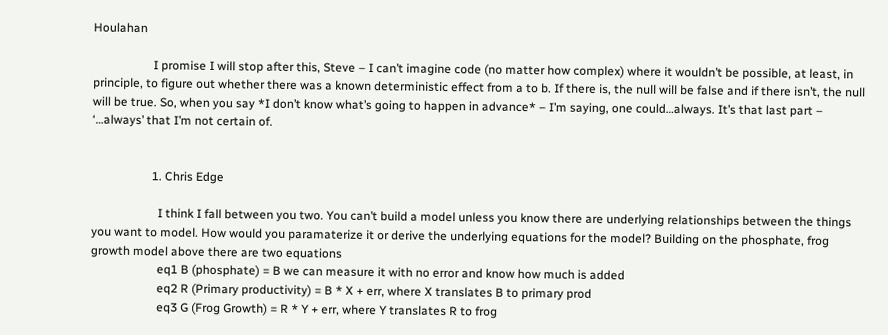Houlahan

                    I promise I will stop after this, Steve – I can’t imagine code (no matter how complex) where it wouldn’t be possible, at least, in principle, to figure out whether there was a known deterministic effect from a to b. If there is, the null will be false and if there isn’t, the null will be true. So, when you say *I don’t know what’s going to happen in advance* – I’m saying, one could…always. It’s that last part – ‘…always’ that I’m not certain of.


                    1. Chris Edge

                      I think I fall between you two. You can’t build a model unless you know there are underlying relationships between the things you want to model. How would you paramaterize it or derive the underlying equations for the model? Building on the phosphate, frog growth model above there are two equations
                      eq1 B (phosphate) = B we can measure it with no error and know how much is added
                      eq2 R (Primary productivity) = B * X + err, where X translates B to primary prod
                      eq3 G (Frog Growth) = R * Y + err, where Y translates R to frog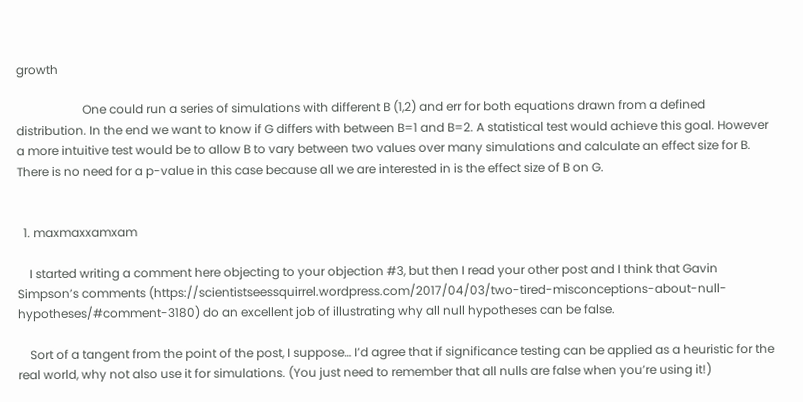growth

                      One could run a series of simulations with different B (1,2) and err for both equations drawn from a defined distribution. In the end we want to know if G differs with between B=1 and B=2. A statistical test would achieve this goal. However a more intuitive test would be to allow B to vary between two values over many simulations and calculate an effect size for B. There is no need for a p-value in this case because all we are interested in is the effect size of B on G.


  1. maxmaxxamxam

    I started writing a comment here objecting to your objection #3, but then I read your other post and I think that Gavin Simpson’s comments (https://scientistseessquirrel.wordpress.com/2017/04/03/two-tired-misconceptions-about-null-hypotheses/#comment-3180) do an excellent job of illustrating why all null hypotheses can be false.

    Sort of a tangent from the point of the post, I suppose… I’d agree that if significance testing can be applied as a heuristic for the real world, why not also use it for simulations. (You just need to remember that all nulls are false when you’re using it!)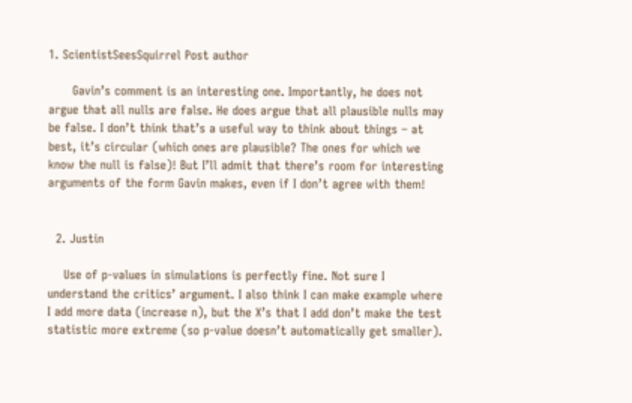1. ScientistSeesSquirrel Post author

      Gavin’s comment is an interesting one. Importantly, he does not argue that all nulls are false. He does argue that all plausible nulls may be false. I don’t think that’s a useful way to think about things – at best, it’s circular (which ones are plausible? The ones for which we know the null is false)! But I’ll admit that there’s room for interesting arguments of the form Gavin makes, even if I don’t agree with them!


  2. Justin

    Use of p-values in simulations is perfectly fine. Not sure I understand the critics’ argument. I also think I can make example where I add more data (increase n), but the X’s that I add don’t make the test statistic more extreme (so p-value doesn’t automatically get smaller).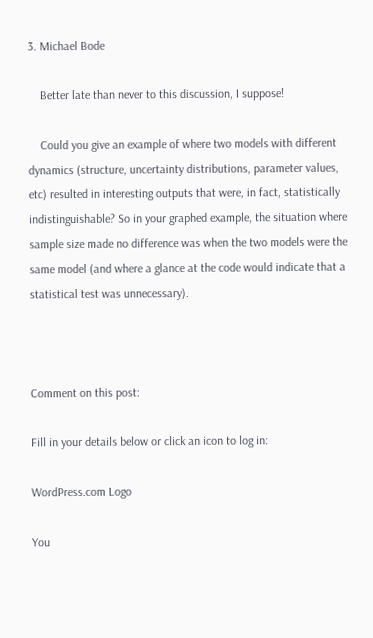3. Michael Bode

    Better late than never to this discussion, I suppose!

    Could you give an example of where two models with different dynamics (structure, uncertainty distributions, parameter values, etc) resulted in interesting outputs that were, in fact, statistically indistinguishable? So in your graphed example, the situation where sample size made no difference was when the two models were the same model (and where a glance at the code would indicate that a statistical test was unnecessary).



Comment on this post:

Fill in your details below or click an icon to log in:

WordPress.com Logo

You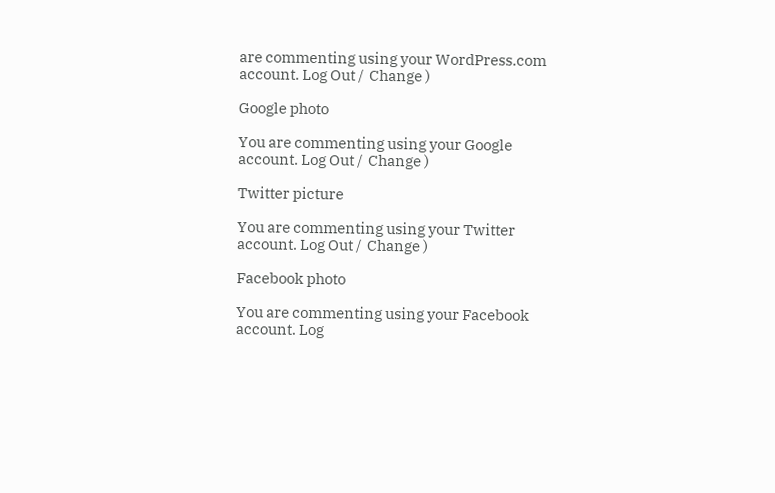are commenting using your WordPress.com account. Log Out /  Change )

Google photo

You are commenting using your Google account. Log Out /  Change )

Twitter picture

You are commenting using your Twitter account. Log Out /  Change )

Facebook photo

You are commenting using your Facebook account. Log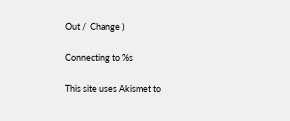Out /  Change )

Connecting to %s

This site uses Akismet to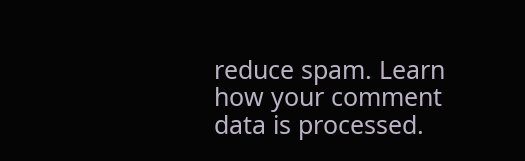reduce spam. Learn how your comment data is processed.